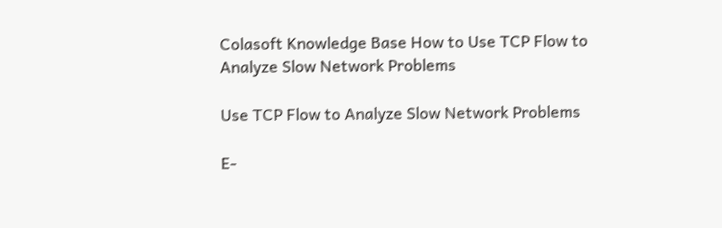Colasoft Knowledge Base How to Use TCP Flow to Analyze Slow Network Problems

Use TCP Flow to Analyze Slow Network Problems

E-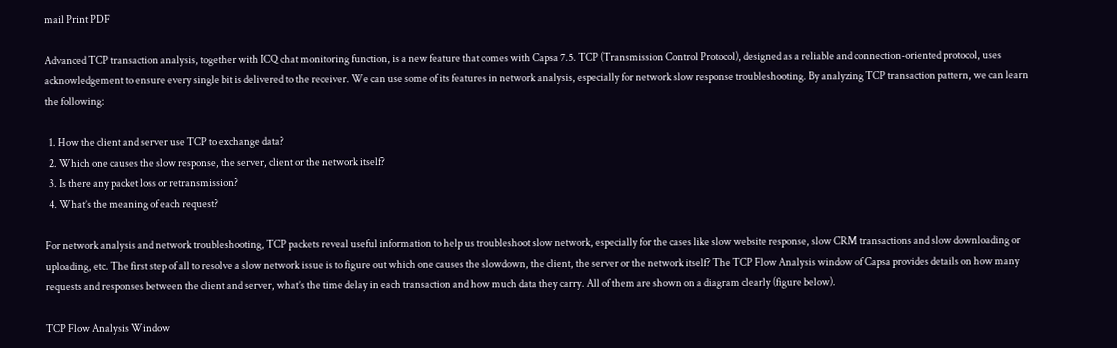mail Print PDF

Advanced TCP transaction analysis, together with ICQ chat monitoring function, is a new feature that comes with Capsa 7.5. TCP (Transmission Control Protocol), designed as a reliable and connection-oriented protocol, uses acknowledgement to ensure every single bit is delivered to the receiver. We can use some of its features in network analysis, especially for network slow response troubleshooting. By analyzing TCP transaction pattern, we can learn the following:

  1. How the client and server use TCP to exchange data?
  2. Which one causes the slow response, the server, client or the network itself?
  3. Is there any packet loss or retransmission?
  4. What’s the meaning of each request?

For network analysis and network troubleshooting, TCP packets reveal useful information to help us troubleshoot slow network, especially for the cases like slow website response, slow CRM transactions and slow downloading or uploading, etc. The first step of all to resolve a slow network issue is to figure out which one causes the slowdown, the client, the server or the network itself? The TCP Flow Analysis window of Capsa provides details on how many requests and responses between the client and server, what’s the time delay in each transaction and how much data they carry. All of them are shown on a diagram clearly (figure below).

TCP Flow Analysis Window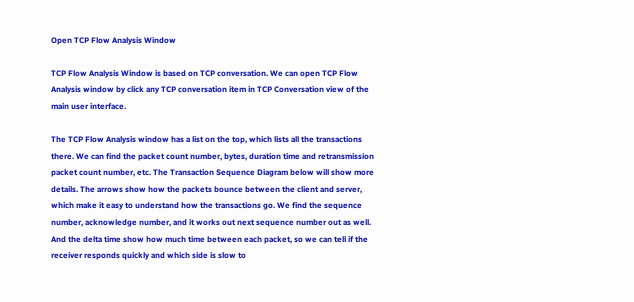Open TCP Flow Analysis Window

TCP Flow Analysis Window is based on TCP conversation. We can open TCP Flow Analysis window by click any TCP conversation item in TCP Conversation view of the main user interface.

The TCP Flow Analysis window has a list on the top, which lists all the transactions there. We can find the packet count number, bytes, duration time and retransmission packet count number, etc. The Transaction Sequence Diagram below will show more details. The arrows show how the packets bounce between the client and server, which make it easy to understand how the transactions go. We find the sequence number, acknowledge number, and it works out next sequence number out as well. And the delta time show how much time between each packet, so we can tell if the receiver responds quickly and which side is slow to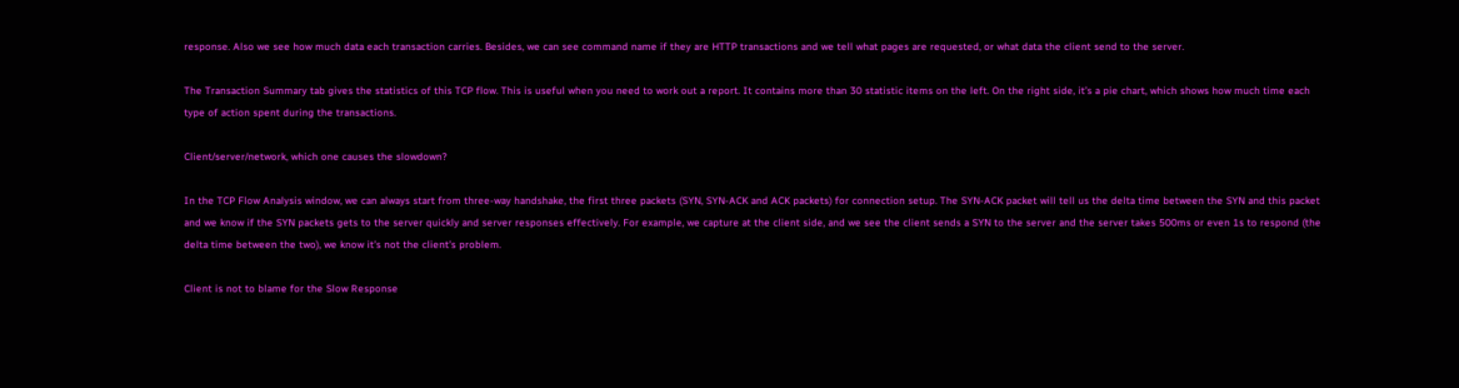response. Also we see how much data each transaction carries. Besides, we can see command name if they are HTTP transactions and we tell what pages are requested, or what data the client send to the server.

The Transaction Summary tab gives the statistics of this TCP flow. This is useful when you need to work out a report. It contains more than 30 statistic items on the left. On the right side, it’s a pie chart, which shows how much time each type of action spent during the transactions.

Client/server/network, which one causes the slowdown?

In the TCP Flow Analysis window, we can always start from three-way handshake, the first three packets (SYN, SYN-ACK and ACK packets) for connection setup. The SYN-ACK packet will tell us the delta time between the SYN and this packet and we know if the SYN packets gets to the server quickly and server responses effectively. For example, we capture at the client side, and we see the client sends a SYN to the server and the server takes 500ms or even 1s to respond (the delta time between the two), we know it’s not the client’s problem.

Client is not to blame for the Slow Response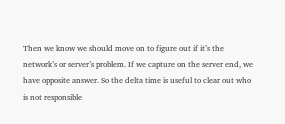Then we know we should move on to figure out if it’s the network’s or server’s problem. If we capture on the server end, we have opposite answer. So the delta time is useful to clear out who is not responsible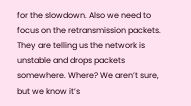for the slowdown. Also we need to focus on the retransmission packets. They are telling us the network is unstable and drops packets somewhere. Where? We aren’t sure, but we know it’s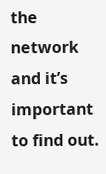the network and it’s important to find out.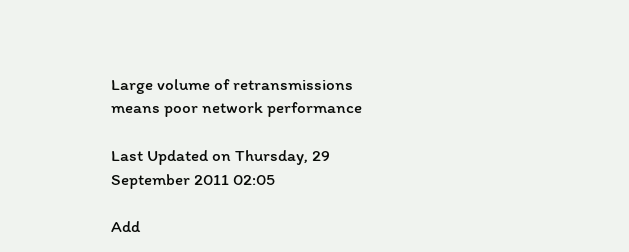Large volume of retransmissions means poor network performance

Last Updated on Thursday, 29 September 2011 02:05

Add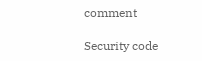comment

Security code